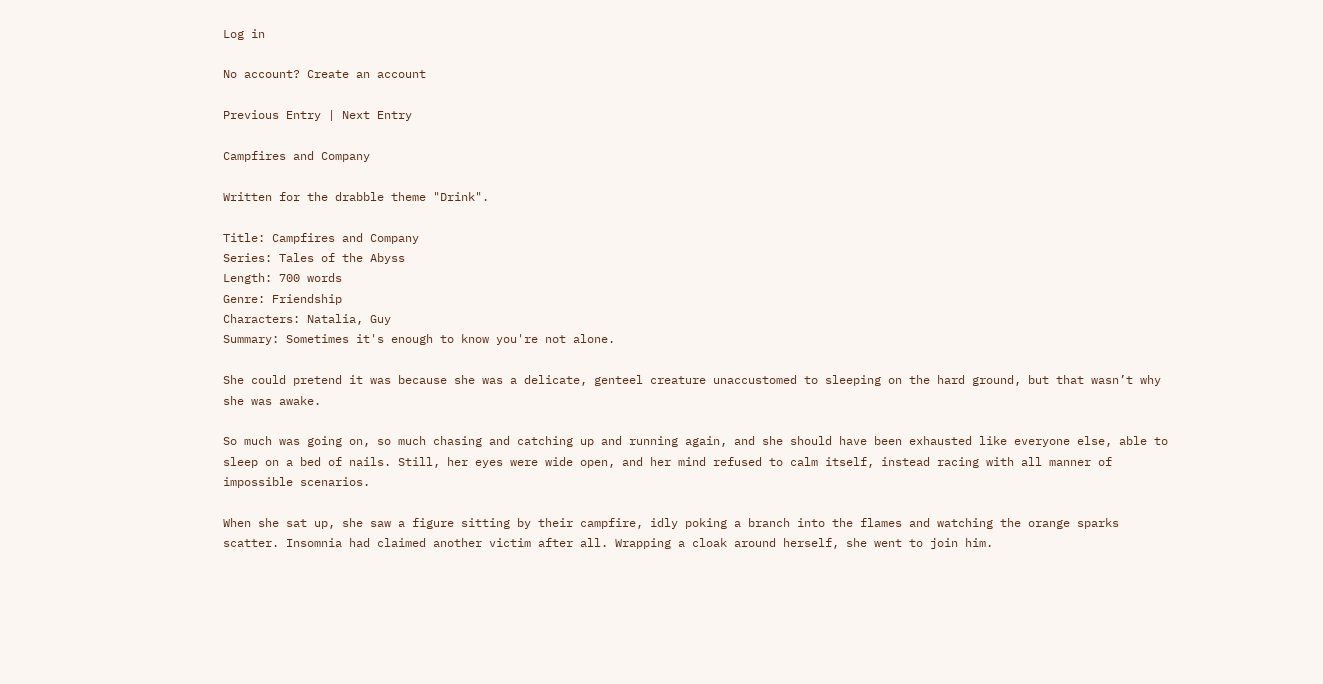Log in

No account? Create an account

Previous Entry | Next Entry

Campfires and Company

Written for the drabble theme "Drink".

Title: Campfires and Company
Series: Tales of the Abyss
Length: 700 words
Genre: Friendship
Characters: Natalia, Guy
Summary: Sometimes it's enough to know you're not alone.

She could pretend it was because she was a delicate, genteel creature unaccustomed to sleeping on the hard ground, but that wasn’t why she was awake.

So much was going on, so much chasing and catching up and running again, and she should have been exhausted like everyone else, able to sleep on a bed of nails. Still, her eyes were wide open, and her mind refused to calm itself, instead racing with all manner of impossible scenarios.

When she sat up, she saw a figure sitting by their campfire, idly poking a branch into the flames and watching the orange sparks scatter. Insomnia had claimed another victim after all. Wrapping a cloak around herself, she went to join him.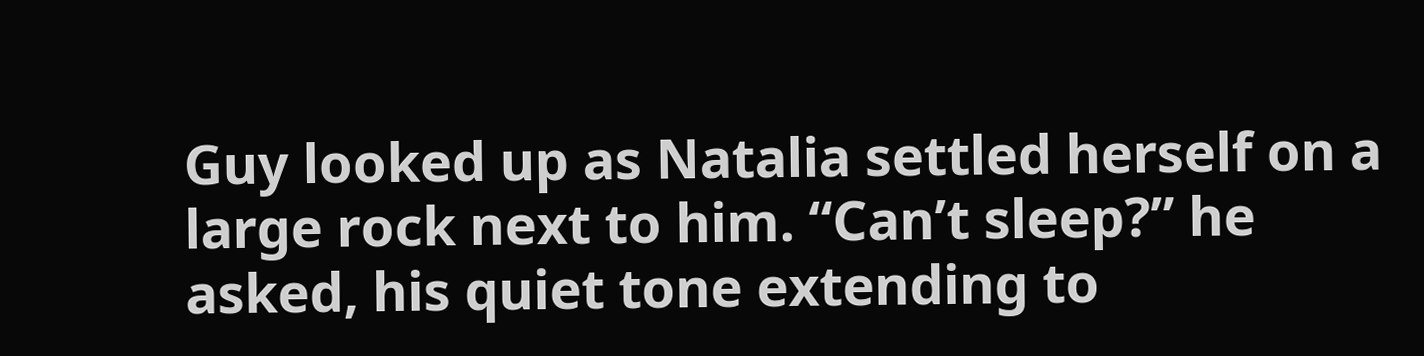Guy looked up as Natalia settled herself on a large rock next to him. “Can’t sleep?” he asked, his quiet tone extending to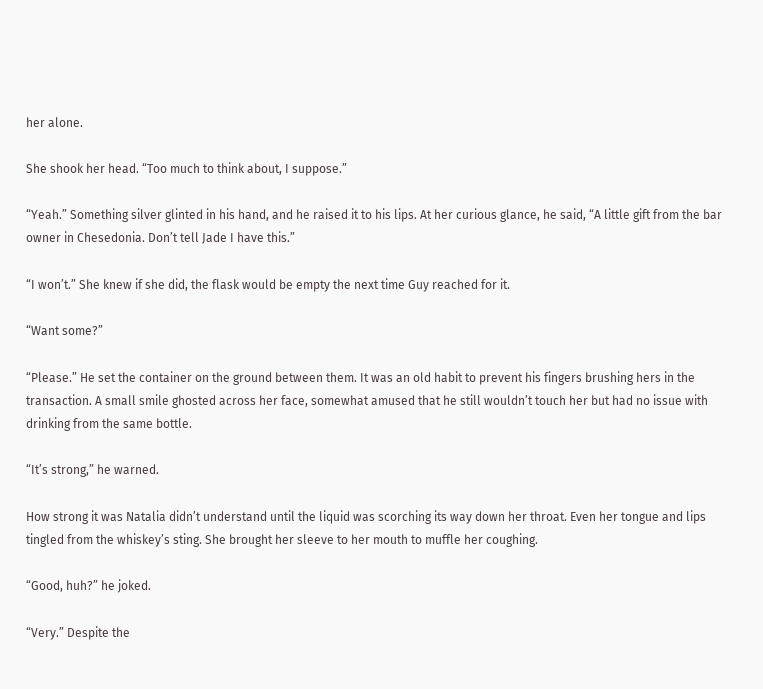her alone.

She shook her head. “Too much to think about, I suppose.”

“Yeah.” Something silver glinted in his hand, and he raised it to his lips. At her curious glance, he said, “A little gift from the bar owner in Chesedonia. Don’t tell Jade I have this.”

“I won’t.” She knew if she did, the flask would be empty the next time Guy reached for it.

“Want some?”

“Please.” He set the container on the ground between them. It was an old habit to prevent his fingers brushing hers in the transaction. A small smile ghosted across her face, somewhat amused that he still wouldn’t touch her but had no issue with drinking from the same bottle.

“It’s strong,” he warned.

How strong it was Natalia didn’t understand until the liquid was scorching its way down her throat. Even her tongue and lips tingled from the whiskey’s sting. She brought her sleeve to her mouth to muffle her coughing.

“Good, huh?” he joked.

“Very.” Despite the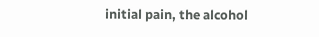initial pain, the alcohol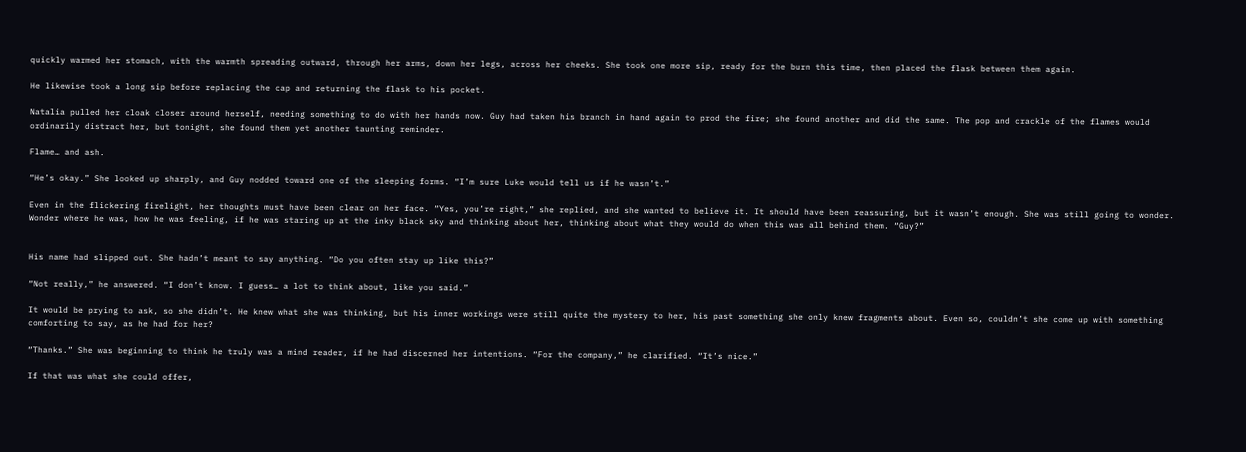quickly warmed her stomach, with the warmth spreading outward, through her arms, down her legs, across her cheeks. She took one more sip, ready for the burn this time, then placed the flask between them again.

He likewise took a long sip before replacing the cap and returning the flask to his pocket.

Natalia pulled her cloak closer around herself, needing something to do with her hands now. Guy had taken his branch in hand again to prod the fire; she found another and did the same. The pop and crackle of the flames would ordinarily distract her, but tonight, she found them yet another taunting reminder.

Flame… and ash.

“He’s okay.” She looked up sharply, and Guy nodded toward one of the sleeping forms. “I’m sure Luke would tell us if he wasn’t.”

Even in the flickering firelight, her thoughts must have been clear on her face. “Yes, you’re right,” she replied, and she wanted to believe it. It should have been reassuring, but it wasn’t enough. She was still going to wonder. Wonder where he was, how he was feeling, if he was staring up at the inky black sky and thinking about her, thinking about what they would do when this was all behind them. “Guy?”


His name had slipped out. She hadn’t meant to say anything. “Do you often stay up like this?”

“Not really,” he answered. “I don’t know. I guess… a lot to think about, like you said.”

It would be prying to ask, so she didn’t. He knew what she was thinking, but his inner workings were still quite the mystery to her, his past something she only knew fragments about. Even so, couldn’t she come up with something comforting to say, as he had for her?

“Thanks.” She was beginning to think he truly was a mind reader, if he had discerned her intentions. “For the company,” he clarified. “It’s nice.”

If that was what she could offer,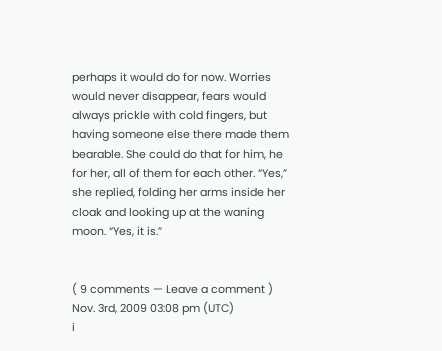perhaps it would do for now. Worries would never disappear, fears would always prickle with cold fingers, but having someone else there made them bearable. She could do that for him, he for her, all of them for each other. “Yes,” she replied, folding her arms inside her cloak and looking up at the waning moon. “Yes, it is.”


( 9 comments — Leave a comment )
Nov. 3rd, 2009 03:08 pm (UTC)
i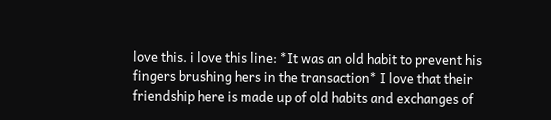love this. i love this line: *It was an old habit to prevent his fingers brushing hers in the transaction* I love that their friendship here is made up of old habits and exchanges of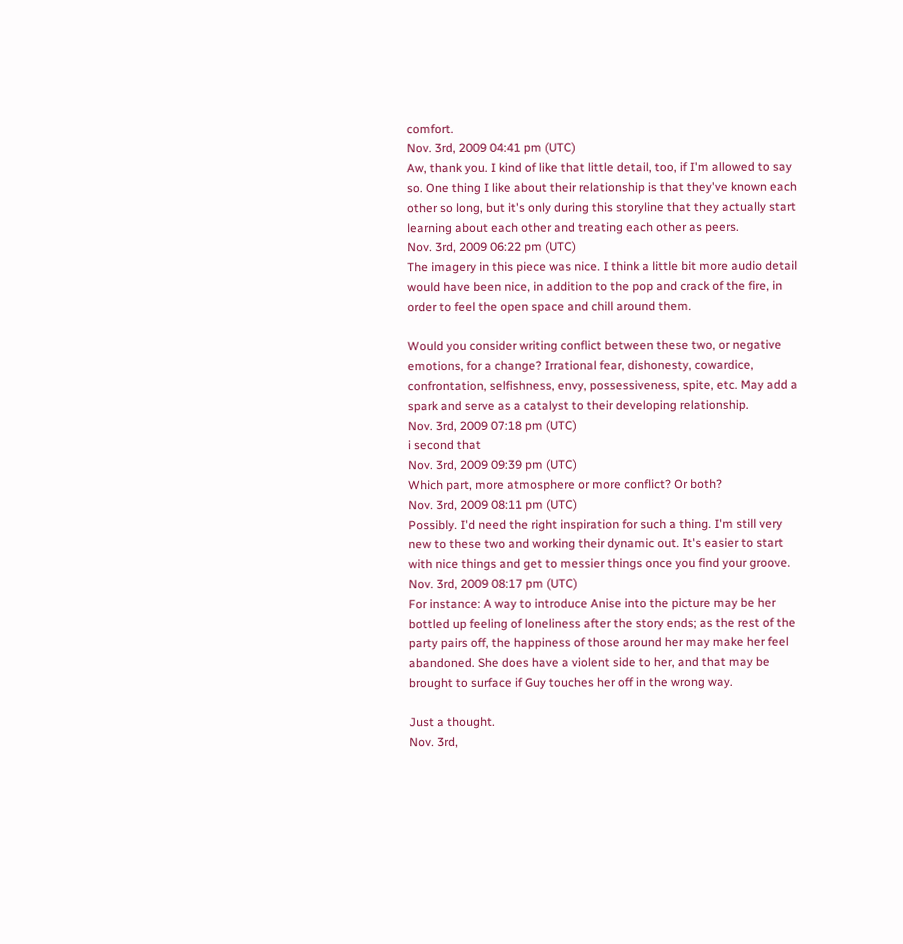comfort.
Nov. 3rd, 2009 04:41 pm (UTC)
Aw, thank you. I kind of like that little detail, too, if I'm allowed to say so. One thing I like about their relationship is that they've known each other so long, but it's only during this storyline that they actually start learning about each other and treating each other as peers.
Nov. 3rd, 2009 06:22 pm (UTC)
The imagery in this piece was nice. I think a little bit more audio detail would have been nice, in addition to the pop and crack of the fire, in order to feel the open space and chill around them.

Would you consider writing conflict between these two, or negative emotions, for a change? Irrational fear, dishonesty, cowardice, confrontation, selfishness, envy, possessiveness, spite, etc. May add a spark and serve as a catalyst to their developing relationship.
Nov. 3rd, 2009 07:18 pm (UTC)
i second that
Nov. 3rd, 2009 09:39 pm (UTC)
Which part, more atmosphere or more conflict? Or both?
Nov. 3rd, 2009 08:11 pm (UTC)
Possibly. I'd need the right inspiration for such a thing. I'm still very new to these two and working their dynamic out. It's easier to start with nice things and get to messier things once you find your groove.
Nov. 3rd, 2009 08:17 pm (UTC)
For instance: A way to introduce Anise into the picture may be her bottled up feeling of loneliness after the story ends; as the rest of the party pairs off, the happiness of those around her may make her feel abandoned. She does have a violent side to her, and that may be brought to surface if Guy touches her off in the wrong way.

Just a thought.
Nov. 3rd,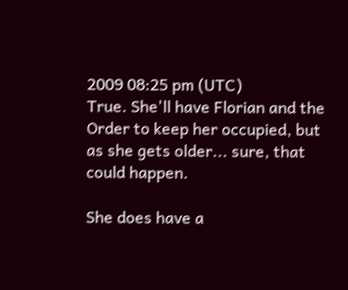2009 08:25 pm (UTC)
True. She'll have Florian and the Order to keep her occupied, but as she gets older... sure, that could happen.

She does have a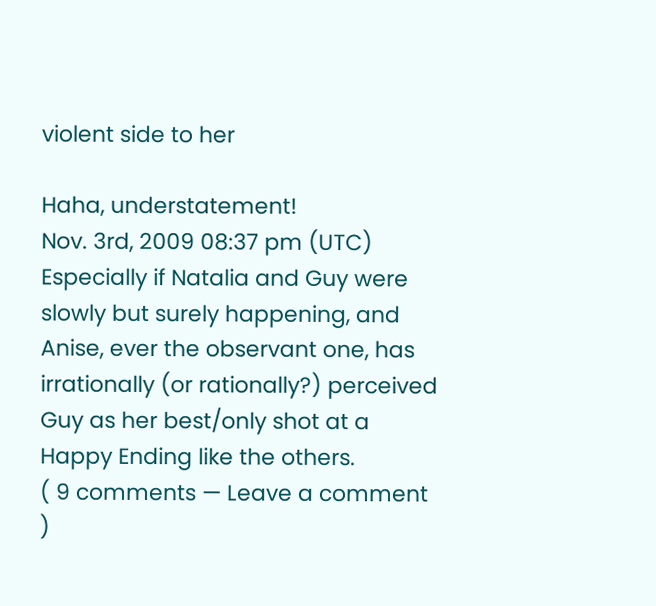violent side to her

Haha, understatement!
Nov. 3rd, 2009 08:37 pm (UTC)
Especially if Natalia and Guy were slowly but surely happening, and Anise, ever the observant one, has irrationally (or rationally?) perceived Guy as her best/only shot at a Happy Ending like the others.
( 9 comments — Leave a comment )